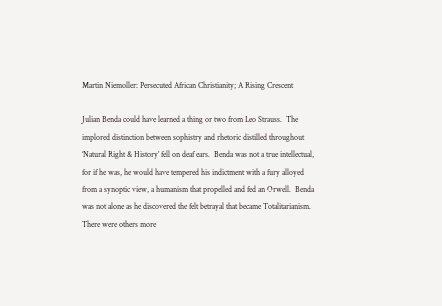Martin Niemoller: Persecuted African Christianity; A Rising Crescent

Julian Benda could have learned a thing or two from Leo Strauss.  The implored distinction between sophistry and rhetoric distilled throughout ‘Natural Right & History’ fell on deaf ears.  Benda was not a true intellectual, for if he was, he would have tempered his indictment with a fury alloyed from a synoptic view, a humanism that propelled and fed an Orwell.  Benda was not alone as he discovered the felt betrayal that became Totalitarianism.  There were others more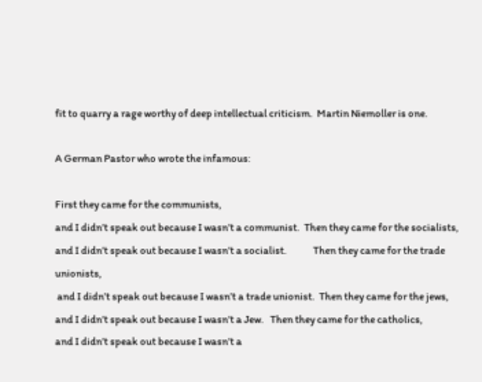fit to quarry a rage worthy of deep intellectual criticism.  Martin Niemoller is one.

A German Pastor who wrote the infamous:

First they came for the communists,
and I didn’t speak out because I wasn’t a communist.  Then they came for the socialists,
and I didn’t speak out because I wasn’t a socialist.             Then they came for the trade unionists,
 and I didn’t speak out because I wasn’t a trade unionist.  Then they came for the jews,
and I didn’t speak out because I wasn’t a Jew.   Then they came for the catholics,
and I didn’t speak out because I wasn’t a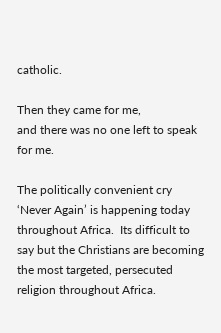catholic.

Then they came for me,
and there was no one left to speak for me.

The politically convenient cry ‘Never Again’ is happening today throughout Africa.  Its difficult to say but the Christians are becoming the most targeted, persecuted religion throughout Africa.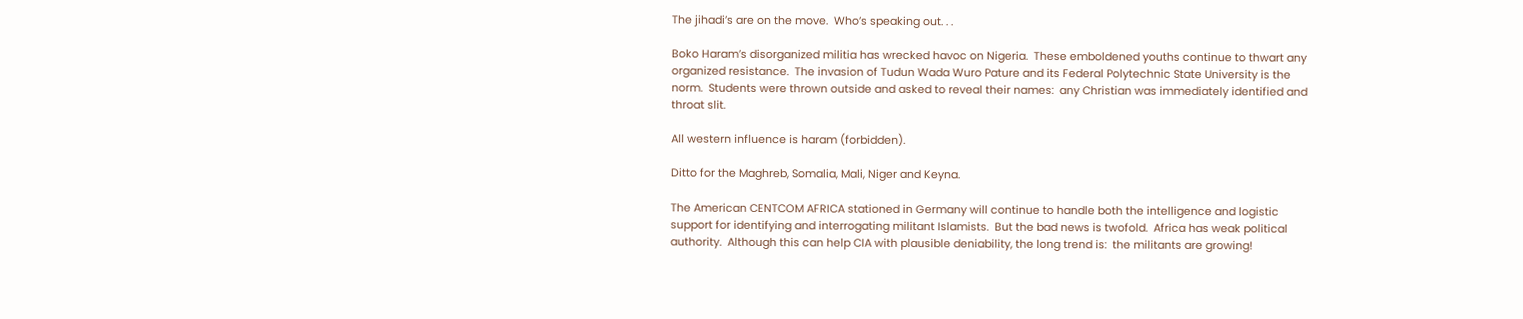The jihadi’s are on the move.  Who’s speaking out. . .

Boko Haram’s disorganized militia has wrecked havoc on Nigeria.  These emboldened youths continue to thwart any organized resistance.  The invasion of Tudun Wada Wuro Pature and its Federal Polytechnic State University is the norm.  Students were thrown outside and asked to reveal their names:  any Christian was immediately identified and throat slit.

All western influence is haram (forbidden).

Ditto for the Maghreb, Somalia, Mali, Niger and Keyna.

The American CENTCOM AFRICA stationed in Germany will continue to handle both the intelligence and logistic support for identifying and interrogating militant Islamists.  But the bad news is twofold.  Africa has weak political authority.  Although this can help CIA with plausible deniability, the long trend is:  the militants are growing!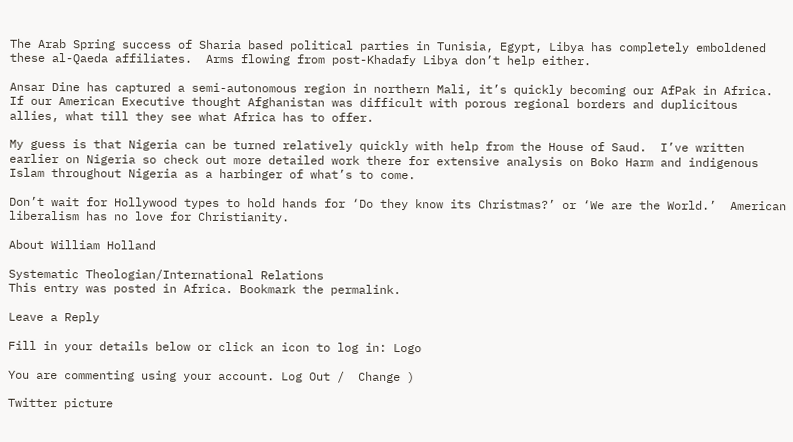The Arab Spring success of Sharia based political parties in Tunisia, Egypt, Libya has completely emboldened these al-Qaeda affiliates.  Arms flowing from post-Khadafy Libya don’t help either.

Ansar Dine has captured a semi-autonomous region in northern Mali, it’s quickly becoming our AfPak in Africa. If our American Executive thought Afghanistan was difficult with porous regional borders and duplicitous allies, what till they see what Africa has to offer.

My guess is that Nigeria can be turned relatively quickly with help from the House of Saud.  I’ve written earlier on Nigeria so check out more detailed work there for extensive analysis on Boko Harm and indigenous Islam throughout Nigeria as a harbinger of what’s to come.

Don’t wait for Hollywood types to hold hands for ‘Do they know its Christmas?’ or ‘We are the World.’  American liberalism has no love for Christianity.

About William Holland

Systematic Theologian/International Relations
This entry was posted in Africa. Bookmark the permalink.

Leave a Reply

Fill in your details below or click an icon to log in: Logo

You are commenting using your account. Log Out /  Change )

Twitter picture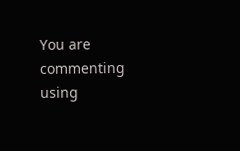You are commenting using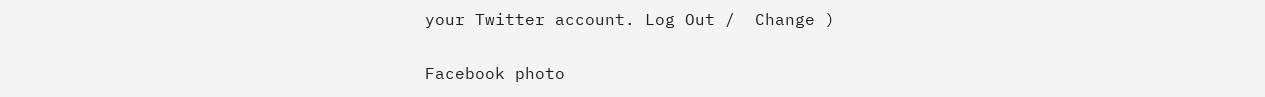your Twitter account. Log Out /  Change )

Facebook photo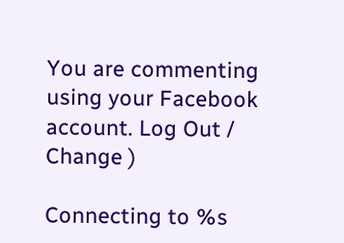You are commenting using your Facebook account. Log Out /  Change )

Connecting to %s